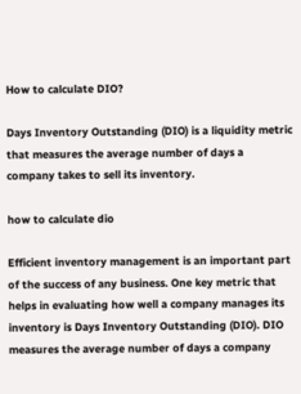How to calculate DIO?

Days Inventory Outstanding (DIO) is a liquidity metric that measures the average number of days a company takes to sell its inventory.

how to calculate dio

Efficient inventory management is an important part of the success of any business. One key metric that helps in evaluating how well a company manages its inventory is Days Inventory Outstanding (DIO). DIO measures the average number of days a company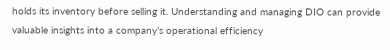holds its inventory before selling it. Understanding and managing DIO can provide valuable insights into a company’s operational efficiency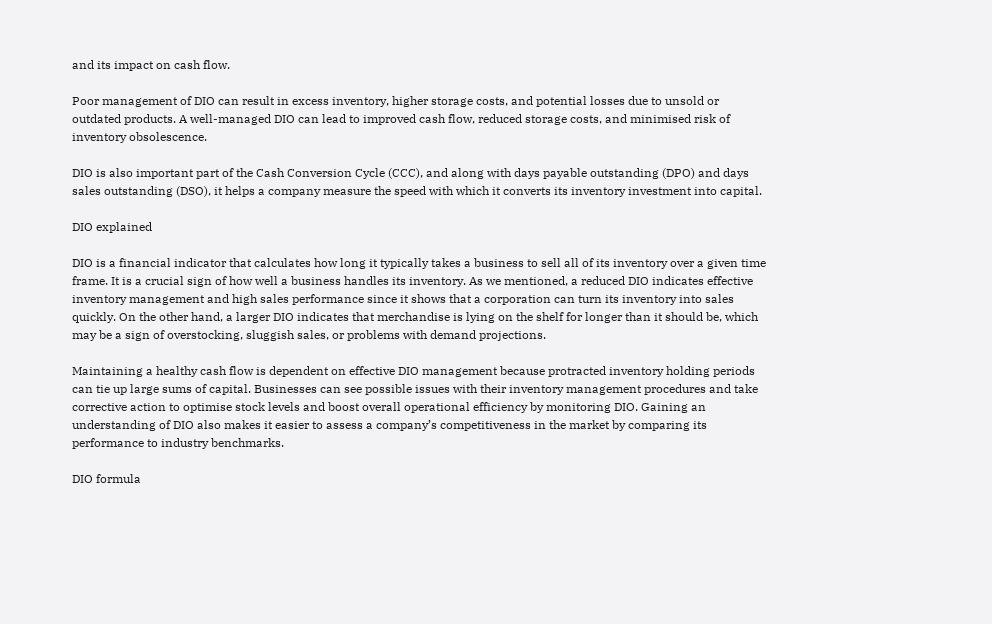and its impact on cash flow.

Poor management of DIO can result in excess inventory, higher storage costs, and potential losses due to unsold or outdated products. A well-managed DIO can lead to improved cash flow, reduced storage costs, and minimised risk of inventory obsolescence.

DIO is also important part of the Cash Conversion Cycle (CCC), and along with days payable outstanding (DPO) and days sales outstanding (DSO), it helps a company measure the speed with which it converts its inventory investment into capital.

DIO explained

DIO is a financial indicator that calculates how long it typically takes a business to sell all of its inventory over a given time frame. It is a crucial sign of how well a business handles its inventory. As we mentioned, a reduced DIO indicates effective inventory management and high sales performance since it shows that a corporation can turn its inventory into sales quickly. On the other hand, a larger DIO indicates that merchandise is lying on the shelf for longer than it should be, which may be a sign of overstocking, sluggish sales, or problems with demand projections.

Maintaining a healthy cash flow is dependent on effective DIO management because protracted inventory holding periods can tie up large sums of capital. Businesses can see possible issues with their inventory management procedures and take corrective action to optimise stock levels and boost overall operational efficiency by monitoring DIO. Gaining an understanding of DIO also makes it easier to assess a company’s competitiveness in the market by comparing its performance to industry benchmarks.

DIO formula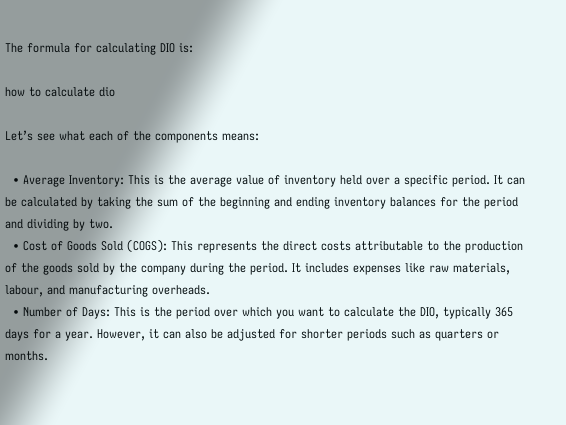The formula for calculating DIO is:

how to calculate dio

Let’s see what each of the components means:

  • Average Inventory: This is the average value of inventory held over a specific period. It can be calculated by taking the sum of the beginning and ending inventory balances for the period and dividing by two.
  • Cost of Goods Sold (COGS): This represents the direct costs attributable to the production of the goods sold by the company during the period. It includes expenses like raw materials, labour, and manufacturing overheads.
  • Number of Days: This is the period over which you want to calculate the DIO, typically 365 days for a year. However, it can also be adjusted for shorter periods such as quarters or months.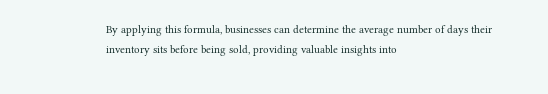By applying this formula, businesses can determine the average number of days their inventory sits before being sold, providing valuable insights into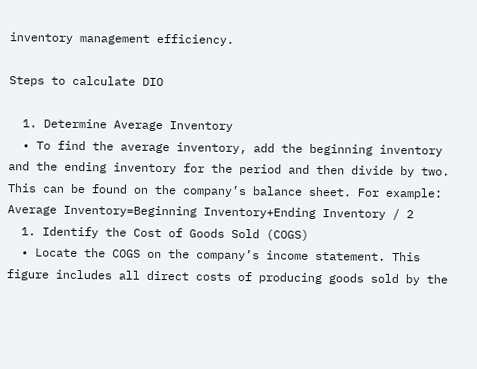inventory management efficiency.

Steps to calculate DIO

  1. Determine Average Inventory
  • To find the average inventory, add the beginning inventory and the ending inventory for the period and then divide by two. This can be found on the company’s balance sheet. For example: Average Inventory=Beginning Inventory+Ending Inventory / 2
  1. Identify the Cost of Goods Sold (COGS)
  • Locate the COGS on the company’s income statement. This figure includes all direct costs of producing goods sold by the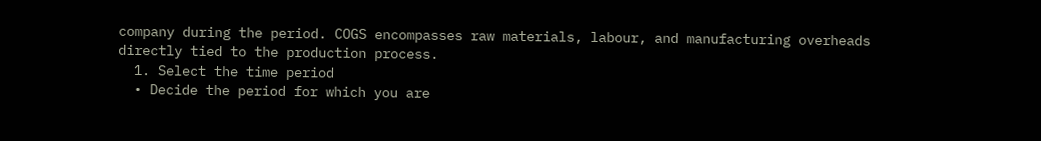company during the period. COGS encompasses raw materials, labour, and manufacturing overheads directly tied to the production process.
  1. Select the time period
  • Decide the period for which you are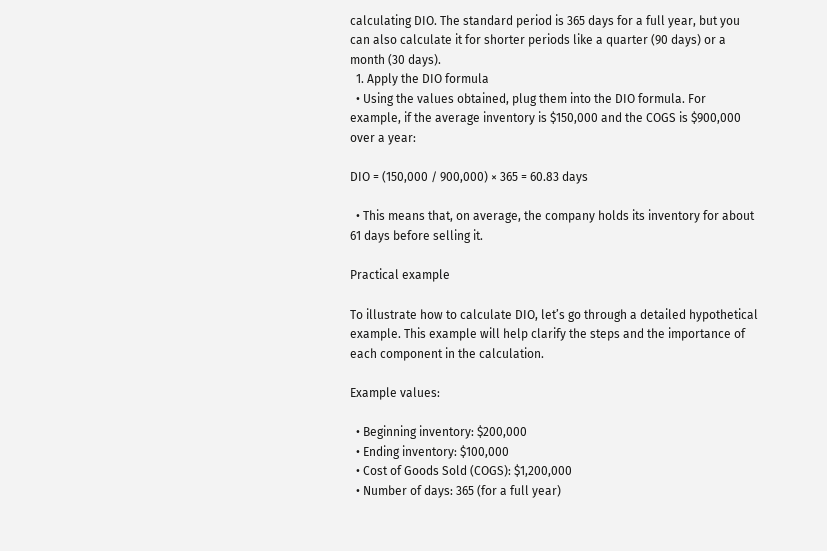calculating DIO. The standard period is 365 days for a full year, but you can also calculate it for shorter periods like a quarter (90 days) or a month (30 days).
  1. Apply the DIO formula
  • Using the values obtained, plug them into the DIO formula. For example, if the average inventory is $150,000 and the COGS is $900,000 over a year:

DIO = (150,000 / 900,000) × 365 = 60.83 days

  • This means that, on average, the company holds its inventory for about 61 days before selling it.

Practical example

To illustrate how to calculate DIO, let’s go through a detailed hypothetical example. This example will help clarify the steps and the importance of each component in the calculation.

Example values:

  • Beginning inventory: $200,000
  • Ending inventory: $100,000
  • Cost of Goods Sold (COGS): $1,200,000
  • Number of days: 365 (for a full year)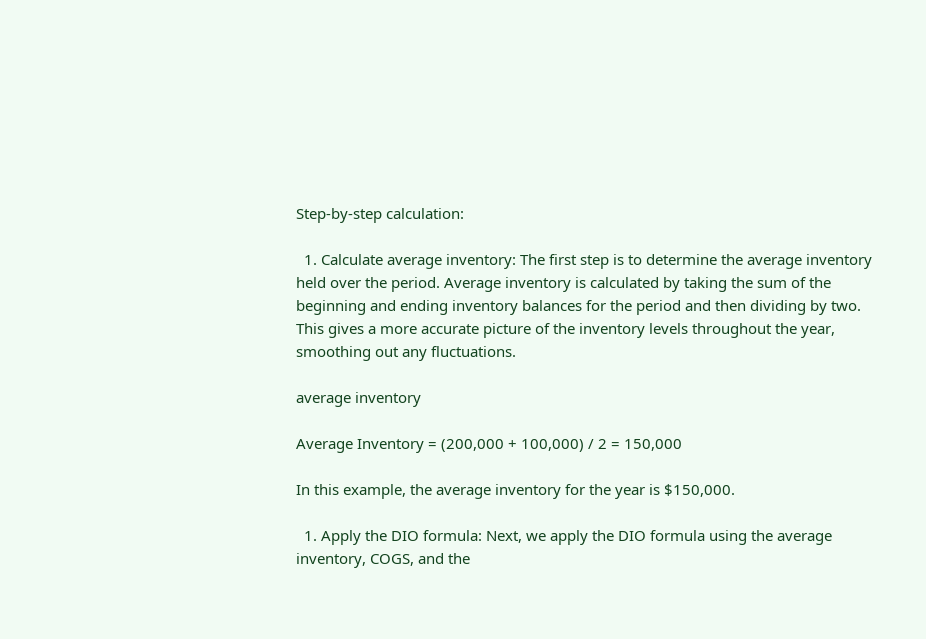Step-by-step calculation:

  1. Calculate average inventory: The first step is to determine the average inventory held over the period. Average inventory is calculated by taking the sum of the beginning and ending inventory balances for the period and then dividing by two. This gives a more accurate picture of the inventory levels throughout the year, smoothing out any fluctuations.

average inventory

Average Inventory = (200,000 + 100,000) / 2 = 150,000

In this example, the average inventory for the year is $150,000.

  1. Apply the DIO formula: Next, we apply the DIO formula using the average inventory, COGS, and the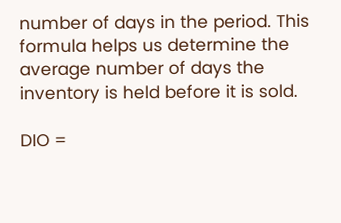number of days in the period. This formula helps us determine the average number of days the inventory is held before it is sold.

DIO =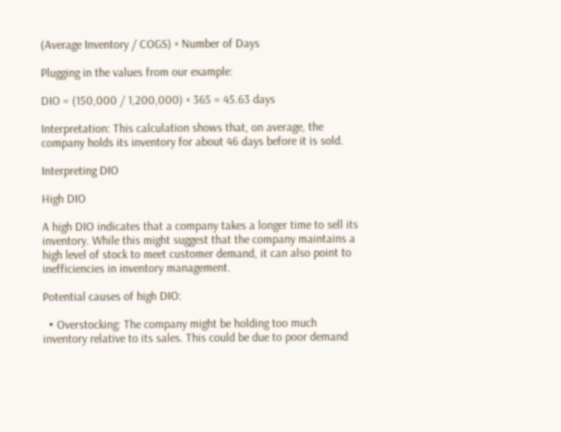(Average Inventory / COGS) × Number of Days

Plugging in the values from our example:

DIO = (150,000 / 1,200,000) × 365 = 45.63 days

Interpretation: This calculation shows that, on average, the company holds its inventory for about 46 days before it is sold.

Interpreting DIO

High DIO

A high DIO indicates that a company takes a longer time to sell its inventory. While this might suggest that the company maintains a high level of stock to meet customer demand, it can also point to inefficiencies in inventory management.

Potential causes of high DIO:

  • Overstocking: The company might be holding too much inventory relative to its sales. This could be due to poor demand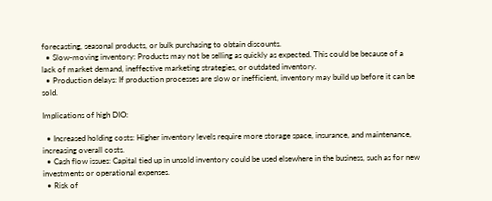forecasting, seasonal products, or bulk purchasing to obtain discounts.
  • Slow-moving inventory: Products may not be selling as quickly as expected. This could be because of a lack of market demand, ineffective marketing strategies, or outdated inventory.
  • Production delays: If production processes are slow or inefficient, inventory may build up before it can be sold.

Implications of high DIO:

  • Increased holding costs: Higher inventory levels require more storage space, insurance, and maintenance, increasing overall costs.
  • Cash flow issues: Capital tied up in unsold inventory could be used elsewhere in the business, such as for new investments or operational expenses.
  • Risk of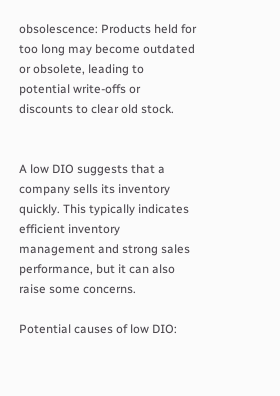obsolescence: Products held for too long may become outdated or obsolete, leading to potential write-offs or discounts to clear old stock.


A low DIO suggests that a company sells its inventory quickly. This typically indicates efficient inventory management and strong sales performance, but it can also raise some concerns.

Potential causes of low DIO: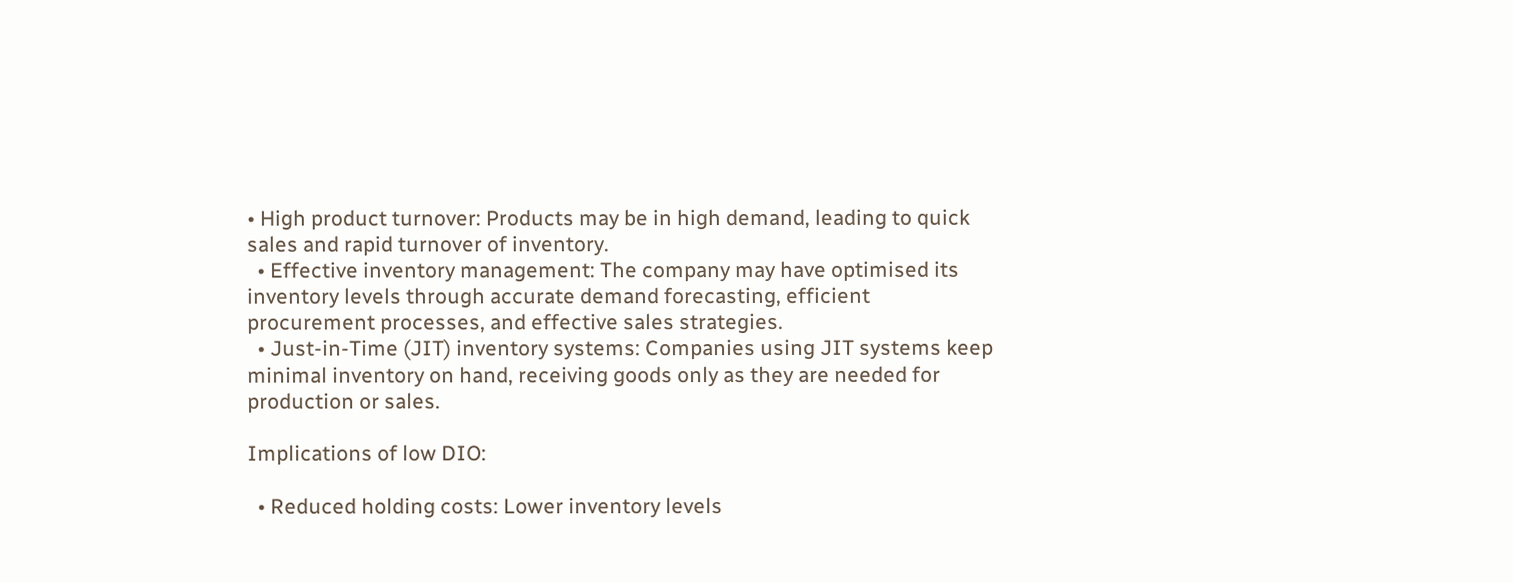• High product turnover: Products may be in high demand, leading to quick sales and rapid turnover of inventory.
  • Effective inventory management: The company may have optimised its inventory levels through accurate demand forecasting, efficient procurement processes, and effective sales strategies.
  • Just-in-Time (JIT) inventory systems: Companies using JIT systems keep minimal inventory on hand, receiving goods only as they are needed for production or sales.

Implications of low DIO:

  • Reduced holding costs: Lower inventory levels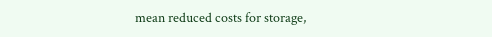mean reduced costs for storage,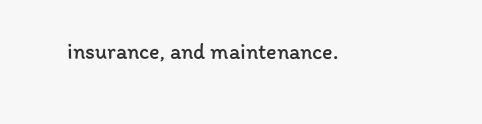insurance, and maintenance.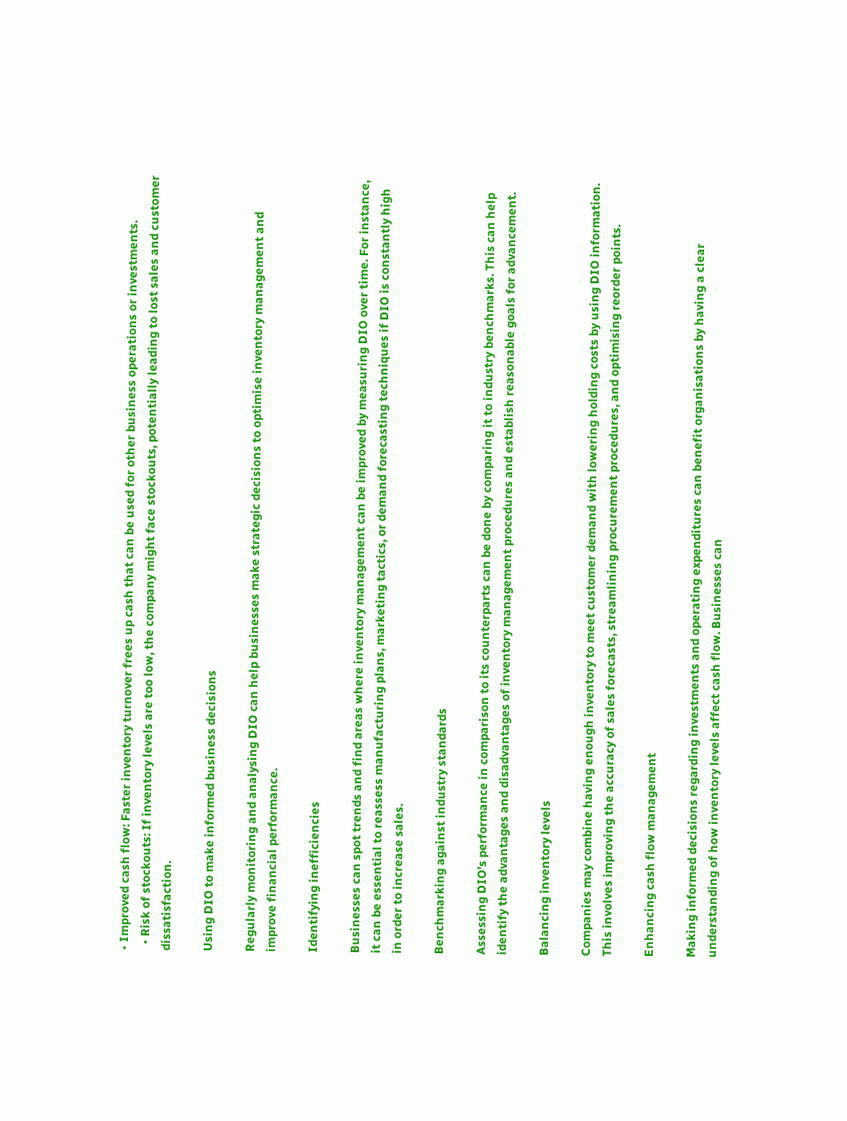• Improved cash flow: Faster inventory turnover frees up cash that can be used for other business operations or investments.
  • Risk of stockouts: If inventory levels are too low, the company might face stockouts, potentially leading to lost sales and customer dissatisfaction.

Using DIO to make informed business decisions

Regularly monitoring and analysing DIO can help businesses make strategic decisions to optimise inventory management and improve financial performance.

Identifying inefficiencies

Businesses can spot trends and find areas where inventory management can be improved by measuring DIO over time. For instance, it can be essential to reassess manufacturing plans, marketing tactics, or demand forecasting techniques if DIO is constantly high in order to increase sales.

Benchmarking against industry standards

Assessing DIO’s performance in comparison to its counterparts can be done by comparing it to industry benchmarks. This can help identify the advantages and disadvantages of inventory management procedures and establish reasonable goals for advancement.

Balancing inventory levels

Companies may combine having enough inventory to meet customer demand with lowering holding costs by using DIO information. This involves improving the accuracy of sales forecasts, streamlining procurement procedures, and optimising reorder points.

Enhancing cash flow management

Making informed decisions regarding investments and operating expenditures can benefit organisations by having a clear understanding of how inventory levels affect cash flow. Businesses can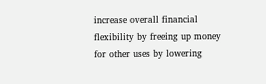increase overall financial flexibility by freeing up money for other uses by lowering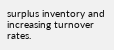surplus inventory and increasing turnover rates.